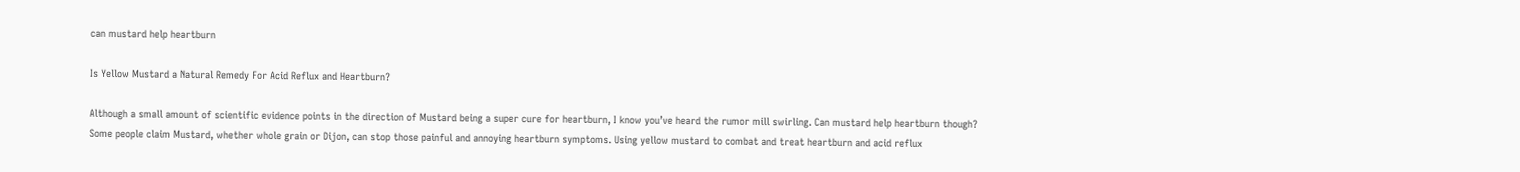can mustard help heartburn

Is Yellow Mustard a Natural Remedy For Acid Reflux and Heartburn?

Although a small amount of scientific evidence points in the direction of Mustard being a super cure for heartburn, I know you’ve heard the rumor mill swirling. Can mustard help heartburn though? Some people claim Mustard, whether whole grain or Dijon, can stop those painful and annoying heartburn symptoms. Using yellow mustard to combat and treat heartburn and acid reflux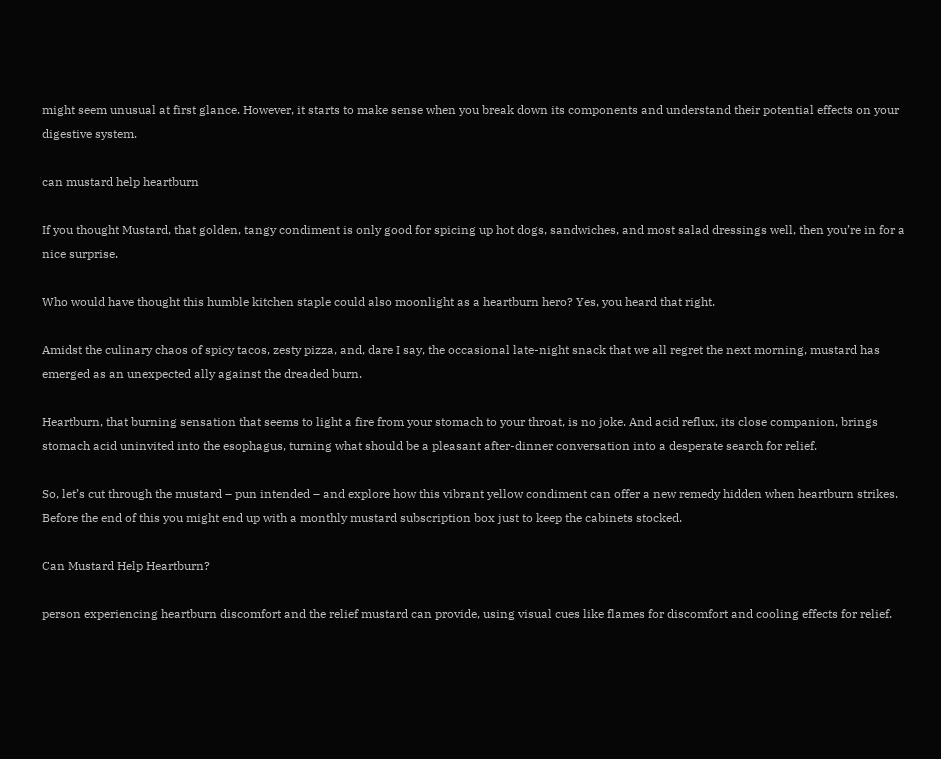might seem unusual at first glance. However, it starts to make sense when you break down its components and understand their potential effects on your digestive system.

can mustard help heartburn

If you thought Mustard, that golden, tangy condiment is only good for spicing up hot dogs, sandwiches, and most salad dressings well, then you’re in for a nice surprise.

Who would have thought this humble kitchen staple could also moonlight as a heartburn hero? Yes, you heard that right.

Amidst the culinary chaos of spicy tacos, zesty pizza, and, dare I say, the occasional late-night snack that we all regret the next morning, mustard has emerged as an unexpected ally against the dreaded burn.

Heartburn, that burning sensation that seems to light a fire from your stomach to your throat, is no joke. And acid reflux, its close companion, brings stomach acid uninvited into the esophagus, turning what should be a pleasant after-dinner conversation into a desperate search for relief.

So, let’s cut through the mustard – pun intended – and explore how this vibrant yellow condiment can offer a new remedy hidden when heartburn strikes. Before the end of this you might end up with a monthly mustard subscription box just to keep the cabinets stocked.

Can Mustard Help Heartburn?

person experiencing heartburn discomfort and the relief mustard can provide, using visual cues like flames for discomfort and cooling effects for relief.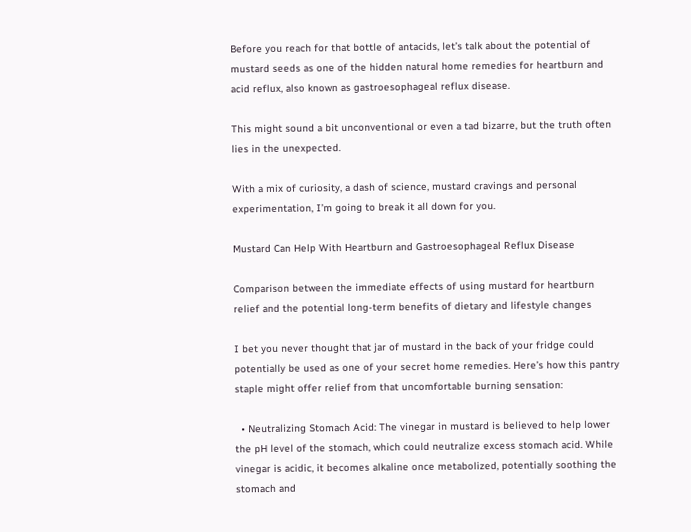Before you reach for that bottle of antacids, let’s talk about the potential of mustard seeds as one of the hidden natural home remedies for heartburn and acid reflux, also known as gastroesophageal reflux disease.

This might sound a bit unconventional or even a tad bizarre, but the truth often lies in the unexpected.

With a mix of curiosity, a dash of science, mustard cravings and personal experimentation, I’m going to break it all down for you.

Mustard Can Help With Heartburn and Gastroesophageal Reflux Disease

Comparison between the immediate effects of using mustard for heartburn relief and the potential long-term benefits of dietary and lifestyle changes

I bet you never thought that jar of mustard in the back of your fridge could potentially be used as one of your secret home remedies. Here’s how this pantry staple might offer relief from that uncomfortable burning sensation:

  • Neutralizing Stomach Acid: The vinegar in mustard is believed to help lower the pH level of the stomach, which could neutralize excess stomach acid. While vinegar is acidic, it becomes alkaline once metabolized, potentially soothing the stomach and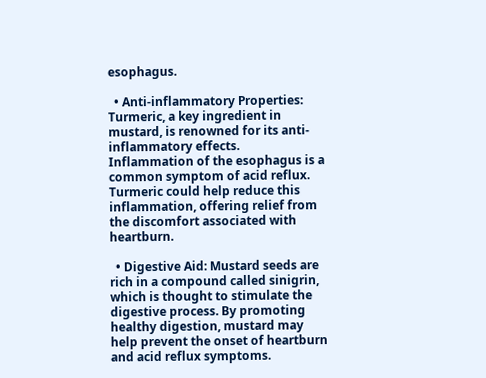esophagus.

  • Anti-inflammatory Properties: Turmeric, a key ingredient in mustard, is renowned for its anti-inflammatory effects. Inflammation of the esophagus is a common symptom of acid reflux. Turmeric could help reduce this inflammation, offering relief from the discomfort associated with heartburn.

  • Digestive Aid: Mustard seeds are rich in a compound called sinigrin, which is thought to stimulate the digestive process. By promoting healthy digestion, mustard may help prevent the onset of heartburn and acid reflux symptoms.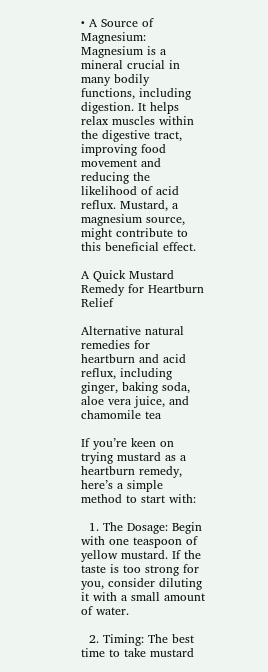• A Source of Magnesium: Magnesium is a mineral crucial in many bodily functions, including digestion. It helps relax muscles within the digestive tract, improving food movement and reducing the likelihood of acid reflux. Mustard, a magnesium source, might contribute to this beneficial effect.

A Quick Mustard Remedy for Heartburn Relief

Alternative natural remedies for heartburn and acid reflux, including ginger, baking soda, aloe vera juice, and chamomile tea

If you’re keen on trying mustard as a heartburn remedy, here’s a simple method to start with:

  1. The Dosage: Begin with one teaspoon of yellow mustard. If the taste is too strong for you, consider diluting it with a small amount of water.

  2. Timing: The best time to take mustard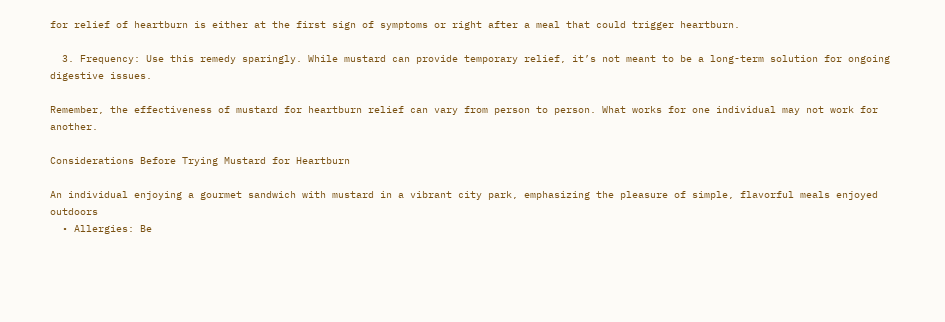for relief of heartburn is either at the first sign of symptoms or right after a meal that could trigger heartburn.

  3. Frequency: Use this remedy sparingly. While mustard can provide temporary relief, it’s not meant to be a long-term solution for ongoing digestive issues.

Remember, the effectiveness of mustard for heartburn relief can vary from person to person. What works for one individual may not work for another.

Considerations Before Trying Mustard for Heartburn

An individual enjoying a gourmet sandwich with mustard in a vibrant city park, emphasizing the pleasure of simple, flavorful meals enjoyed outdoors
  • Allergies: Be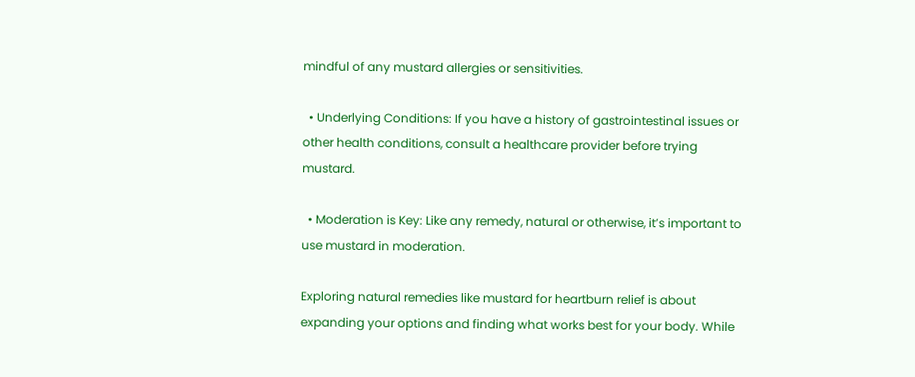mindful of any mustard allergies or sensitivities.

  • Underlying Conditions: If you have a history of gastrointestinal issues or other health conditions, consult a healthcare provider before trying mustard.

  • Moderation is Key: Like any remedy, natural or otherwise, it’s important to use mustard in moderation.

Exploring natural remedies like mustard for heartburn relief is about expanding your options and finding what works best for your body. While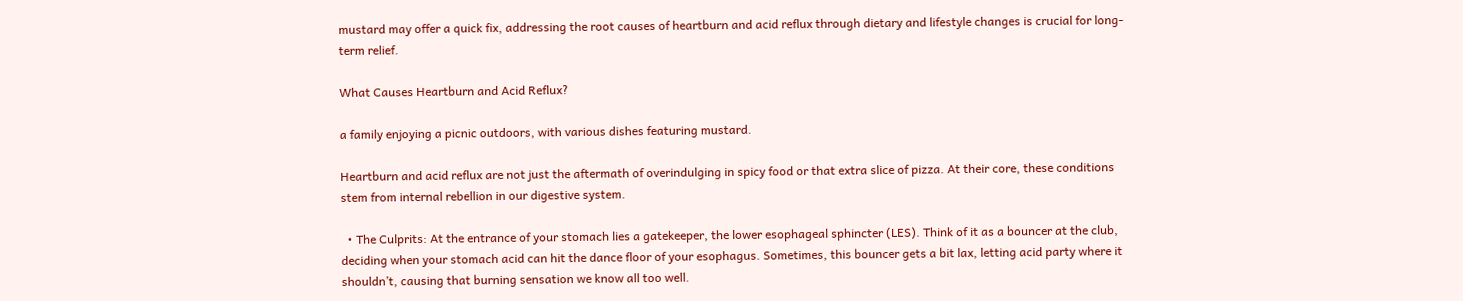mustard may offer a quick fix, addressing the root causes of heartburn and acid reflux through dietary and lifestyle changes is crucial for long-term relief.

What Causes Heartburn and Acid Reflux?

a family enjoying a picnic outdoors, with various dishes featuring mustard.

Heartburn and acid reflux are not just the aftermath of overindulging in spicy food or that extra slice of pizza. At their core, these conditions stem from internal rebellion in our digestive system.

  • The Culprits: At the entrance of your stomach lies a gatekeeper, the lower esophageal sphincter (LES). Think of it as a bouncer at the club, deciding when your stomach acid can hit the dance floor of your esophagus. Sometimes, this bouncer gets a bit lax, letting acid party where it shouldn’t, causing that burning sensation we know all too well.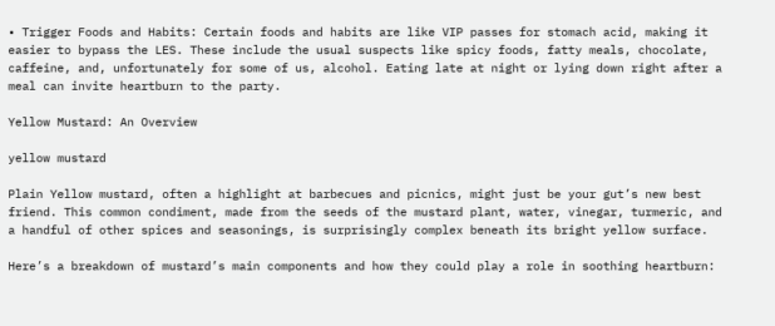• Trigger Foods and Habits: Certain foods and habits are like VIP passes for stomach acid, making it easier to bypass the LES. These include the usual suspects like spicy foods, fatty meals, chocolate, caffeine, and, unfortunately for some of us, alcohol. Eating late at night or lying down right after a meal can invite heartburn to the party.

Yellow Mustard: An Overview

yellow mustard

Plain Yellow mustard, often a highlight at barbecues and picnics, might just be your gut’s new best friend. This common condiment, made from the seeds of the mustard plant, water, vinegar, turmeric, and a handful of other spices and seasonings, is surprisingly complex beneath its bright yellow surface.

Here’s a breakdown of mustard’s main components and how they could play a role in soothing heartburn: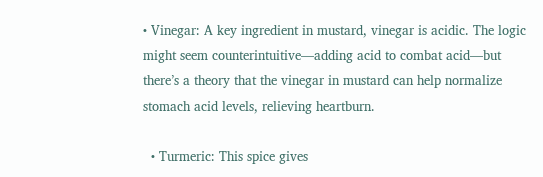• Vinegar: A key ingredient in mustard, vinegar is acidic. The logic might seem counterintuitive—adding acid to combat acid—but there’s a theory that the vinegar in mustard can help normalize stomach acid levels, relieving heartburn.

  • Turmeric: This spice gives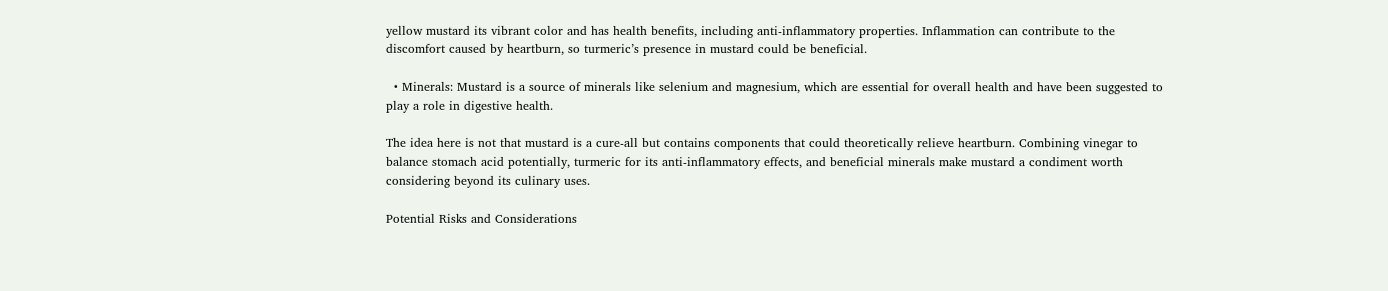yellow mustard its vibrant color and has health benefits, including anti-inflammatory properties. Inflammation can contribute to the discomfort caused by heartburn, so turmeric’s presence in mustard could be beneficial.

  • Minerals: Mustard is a source of minerals like selenium and magnesium, which are essential for overall health and have been suggested to play a role in digestive health.

The idea here is not that mustard is a cure-all but contains components that could theoretically relieve heartburn. Combining vinegar to balance stomach acid potentially, turmeric for its anti-inflammatory effects, and beneficial minerals make mustard a condiment worth considering beyond its culinary uses.

Potential Risks and Considerations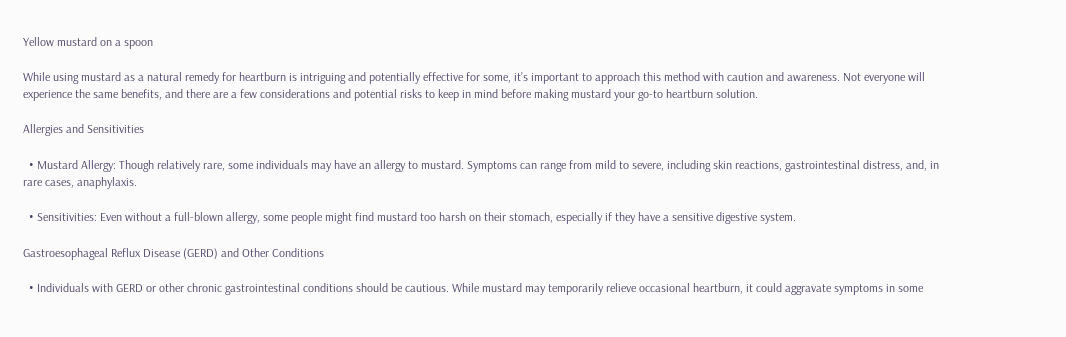Yellow mustard on a spoon

While using mustard as a natural remedy for heartburn is intriguing and potentially effective for some, it’s important to approach this method with caution and awareness. Not everyone will experience the same benefits, and there are a few considerations and potential risks to keep in mind before making mustard your go-to heartburn solution.

Allergies and Sensitivities

  • Mustard Allergy: Though relatively rare, some individuals may have an allergy to mustard. Symptoms can range from mild to severe, including skin reactions, gastrointestinal distress, and, in rare cases, anaphylaxis.

  • Sensitivities: Even without a full-blown allergy, some people might find mustard too harsh on their stomach, especially if they have a sensitive digestive system.

Gastroesophageal Reflux Disease (GERD) and Other Conditions

  • Individuals with GERD or other chronic gastrointestinal conditions should be cautious. While mustard may temporarily relieve occasional heartburn, it could aggravate symptoms in some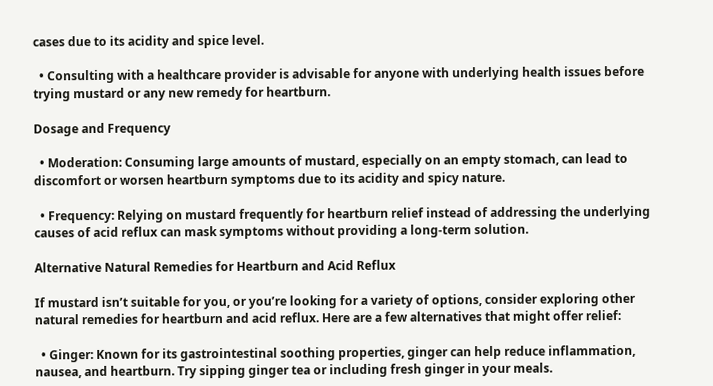cases due to its acidity and spice level.

  • Consulting with a healthcare provider is advisable for anyone with underlying health issues before trying mustard or any new remedy for heartburn.

Dosage and Frequency

  • Moderation: Consuming large amounts of mustard, especially on an empty stomach, can lead to discomfort or worsen heartburn symptoms due to its acidity and spicy nature.

  • Frequency: Relying on mustard frequently for heartburn relief instead of addressing the underlying causes of acid reflux can mask symptoms without providing a long-term solution.

Alternative Natural Remedies for Heartburn and Acid Reflux

If mustard isn’t suitable for you, or you’re looking for a variety of options, consider exploring other natural remedies for heartburn and acid reflux. Here are a few alternatives that might offer relief:

  • Ginger: Known for its gastrointestinal soothing properties, ginger can help reduce inflammation, nausea, and heartburn. Try sipping ginger tea or including fresh ginger in your meals.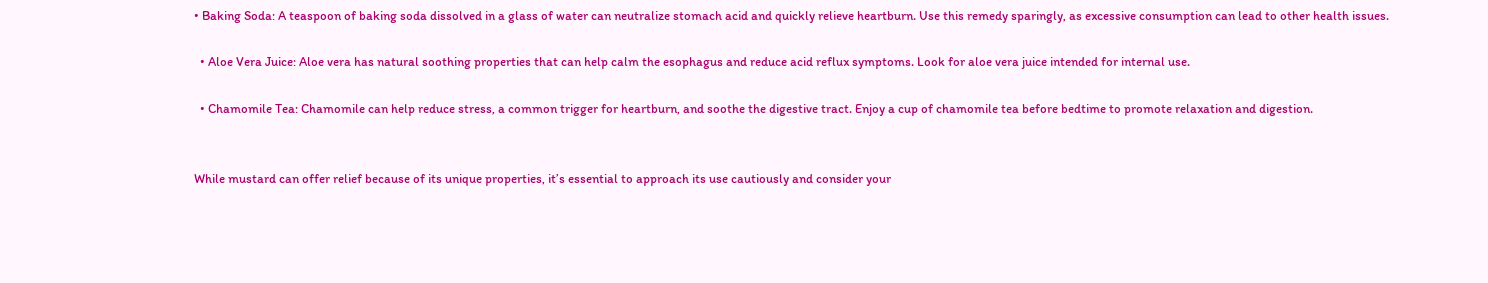• Baking Soda: A teaspoon of baking soda dissolved in a glass of water can neutralize stomach acid and quickly relieve heartburn. Use this remedy sparingly, as excessive consumption can lead to other health issues.

  • Aloe Vera Juice: Aloe vera has natural soothing properties that can help calm the esophagus and reduce acid reflux symptoms. Look for aloe vera juice intended for internal use.

  • Chamomile Tea: Chamomile can help reduce stress, a common trigger for heartburn, and soothe the digestive tract. Enjoy a cup of chamomile tea before bedtime to promote relaxation and digestion.


While mustard can offer relief because of its unique properties, it’s essential to approach its use cautiously and consider your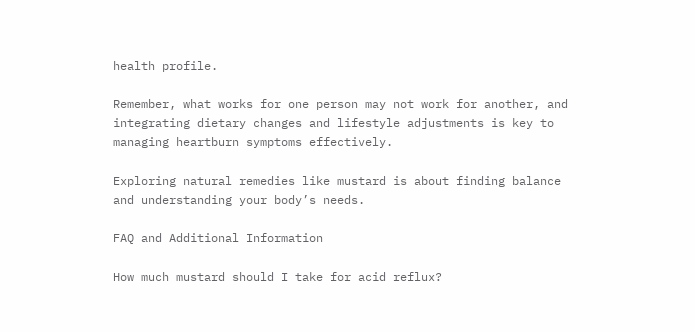health profile.

Remember, what works for one person may not work for another, and integrating dietary changes and lifestyle adjustments is key to managing heartburn symptoms effectively.

Exploring natural remedies like mustard is about finding balance and understanding your body’s needs.

FAQ and Additional Information

How much mustard should I take for acid reflux?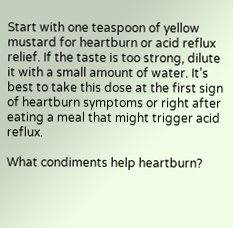Start with one teaspoon of yellow mustard for heartburn or acid reflux relief. If the taste is too strong, dilute it with a small amount of water. It’s best to take this dose at the first sign of heartburn symptoms or right after eating a meal that might trigger acid reflux.

What condiments help heartburn?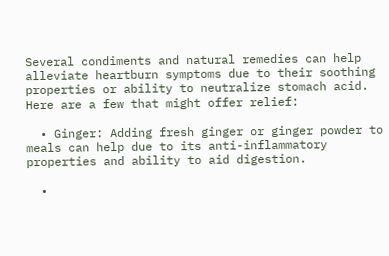Several condiments and natural remedies can help alleviate heartburn symptoms due to their soothing properties or ability to neutralize stomach acid. Here are a few that might offer relief:

  • Ginger: Adding fresh ginger or ginger powder to meals can help due to its anti-inflammatory properties and ability to aid digestion.

  •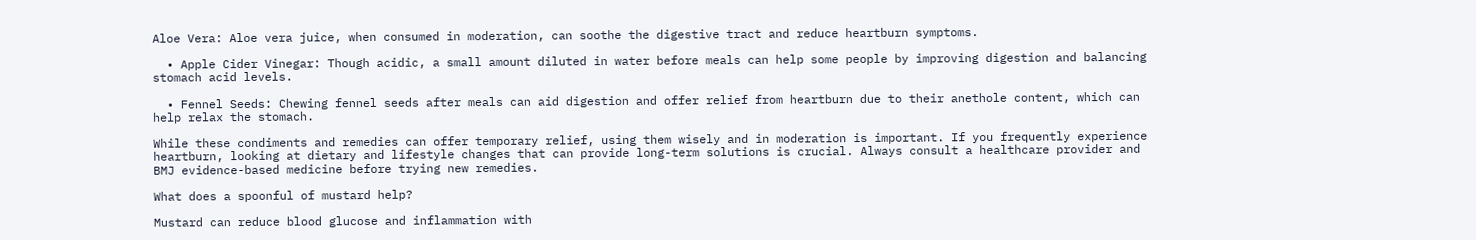Aloe Vera: Aloe vera juice, when consumed in moderation, can soothe the digestive tract and reduce heartburn symptoms.

  • Apple Cider Vinegar: Though acidic, a small amount diluted in water before meals can help some people by improving digestion and balancing stomach acid levels.

  • Fennel Seeds: Chewing fennel seeds after meals can aid digestion and offer relief from heartburn due to their anethole content, which can help relax the stomach.

While these condiments and remedies can offer temporary relief, using them wisely and in moderation is important. If you frequently experience heartburn, looking at dietary and lifestyle changes that can provide long-term solutions is crucial. Always consult a healthcare provider and BMJ evidence-based medicine before trying new remedies.

What does a spoonful of mustard help?

Mustard can reduce blood glucose and inflammation with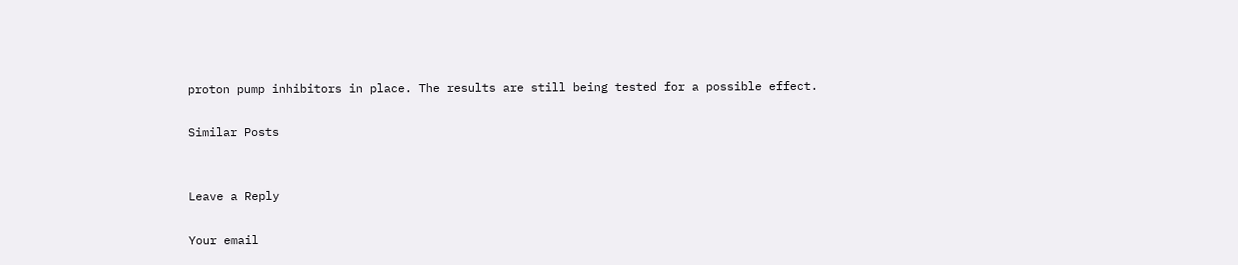proton pump inhibitors in place. The results are still being tested for a possible effect.

Similar Posts


Leave a Reply

Your email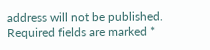address will not be published. Required fields are marked *